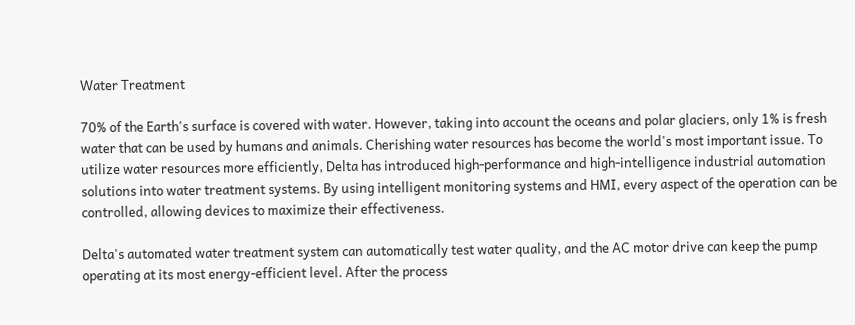Water Treatment

70% of the Earth's surface is covered with water. However, taking into account the oceans and polar glaciers, only 1% is fresh water that can be used by humans and animals. Cherishing water resources has become the world's most important issue. To utilize water resources more efficiently, Delta has introduced high-performance and high-intelligence industrial automation solutions into water treatment systems. By using intelligent monitoring systems and HMI, every aspect of the operation can be controlled, allowing devices to maximize their effectiveness.

Delta's automated water treatment system can automatically test water quality, and the AC motor drive can keep the pump operating at its most energy-efficient level. After the process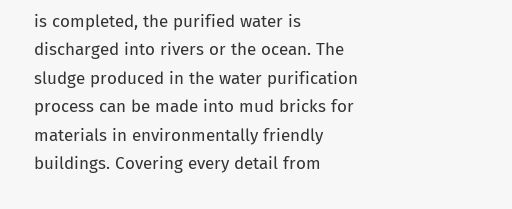is completed, the purified water is discharged into rivers or the ocean. The sludge produced in the water purification process can be made into mud bricks for materials in environmentally friendly buildings. Covering every detail from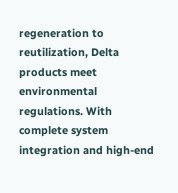regeneration to reutilization, Delta products meet environmental regulations. With complete system integration and high-end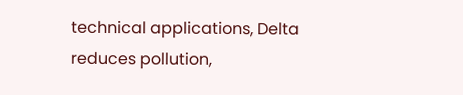technical applications, Delta reduces pollution,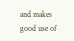and makes good use of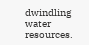dwindling water resources.